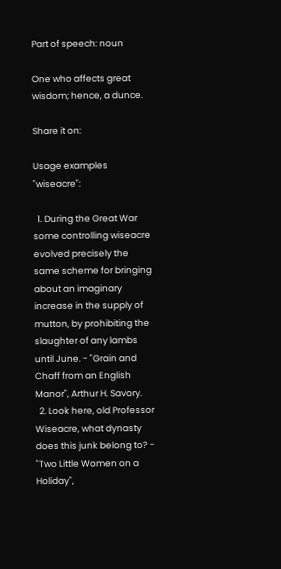Part of speech: noun

One who affects great wisdom; hence, a dunce.

Share it on:

Usage examples "wiseacre":

  1. During the Great War some controlling wiseacre evolved precisely the same scheme for bringing about an imaginary increase in the supply of mutton, by prohibiting the slaughter of any lambs until June. - "Grain and Chaff from an English Manor", Arthur H. Savory.
  2. Look here, old Professor Wiseacre, what dynasty does this junk belong to? - "Two Little Women on a Holiday",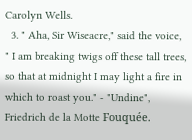Carolyn Wells.
  3. " Aha, Sir Wiseacre," said the voice, " I am breaking twigs off these tall trees, so that at midnight I may light a fire in which to roast you." - "Undine", Friedrich de la Motte Fouquée.